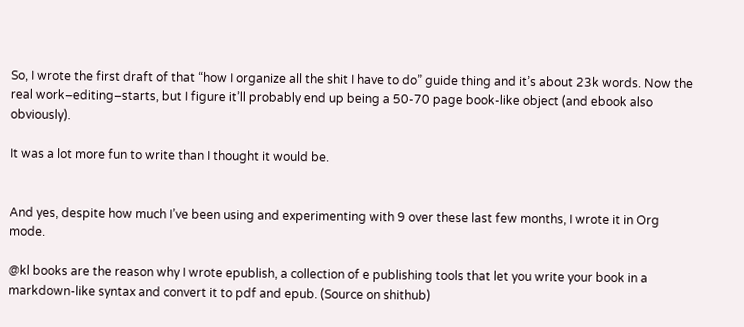So, I wrote the first draft of that “how I organize all the shit I have to do” guide thing and it’s about 23k words. Now the real work–editing–starts, but I figure it’ll probably end up being a 50-70 page book-like object (and ebook also obviously).

It was a lot more fun to write than I thought it would be.


And yes, despite how much I’ve been using and experimenting with 9 over these last few months, I wrote it in Org mode.

@kl books are the reason why I wrote epublish, a collection of e publishing tools that let you write your book in a markdown-like syntax and convert it to pdf and epub. (Source on shithub)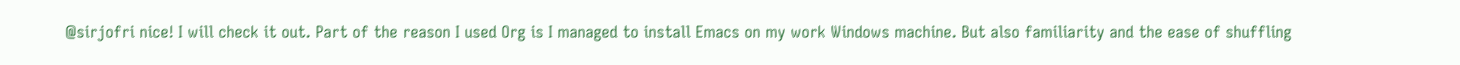@sirjofri nice! I will check it out. Part of the reason I used Org is I managed to install Emacs on my work Windows machine. But also familiarity and the ease of shuffling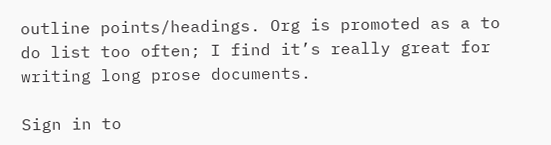outline points/headings. Org is promoted as a to do list too often; I find it’s really great for writing long prose documents.

Sign in to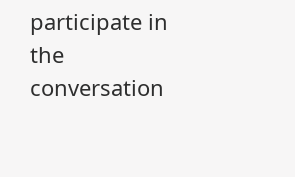participate in the conversation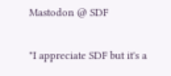Mastodon @ SDF

"I appreciate SDF but it's a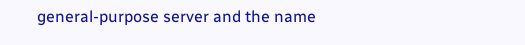general-purpose server and the name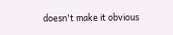doesn't make it obvious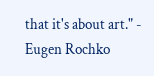that it's about art." - Eugen Rochko